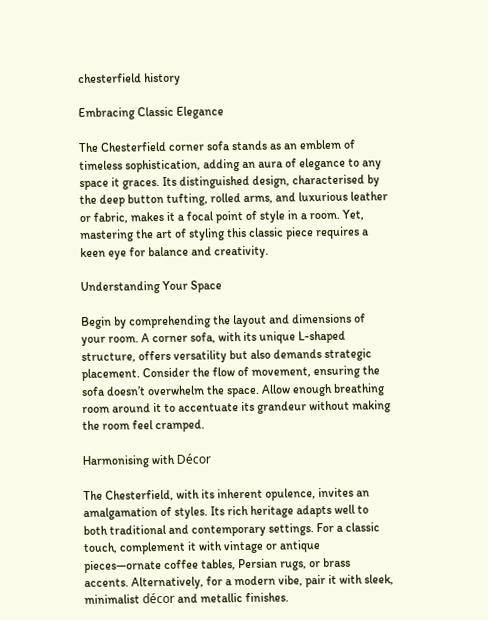chesterfield history

Embracing Classic Elegance

The Chesterfield corner sofa stands as an emblem of timeless sophistication, adding an aura of elegance to any space it graces. Its distinguished design, characterised by the deep button tufting, rolled arms, and luxurious leather or fabric, makes it a focal point of style in a room. Yet, mastering the art of styling this classic piece requires a keen eye for balance and creativity.

Understanding Your Space

Begin by comprehending the layout and dimensions of your room. A corner sofa, with its unique L-shaped structure, offers versatility but also demands strategic placement. Consider the flow of movement, ensuring the sofa doesn’t overwhelm the space. Allow enough breathing room around it to accentuate its grandeur without making the room feel cramped.

Harmonising with Décor

The Chesterfield, with its inherent opulence, invites an amalgamation of styles. Its rich heritage adapts well to both traditional and contemporary settings. For a classic touch, complement it with vintage or antique pieces—ornate coffee tables, Persian rugs, or brass accents. Alternatively, for a modern vibe, pair it with sleek, minimalist décor and metallic finishes.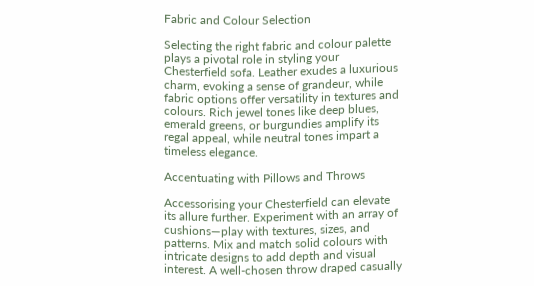Fabric and Colour Selection

Selecting the right fabric and colour palette plays a pivotal role in styling your Chesterfield sofa. Leather exudes a luxurious charm, evoking a sense of grandeur, while fabric options offer versatility in textures and colours. Rich jewel tones like deep blues, emerald greens, or burgundies amplify its regal appeal, while neutral tones impart a timeless elegance.

Accentuating with Pillows and Throws

Accessorising your Chesterfield can elevate its allure further. Experiment with an array of cushions—play with textures, sizes, and patterns. Mix and match solid colours with intricate designs to add depth and visual interest. A well-chosen throw draped casually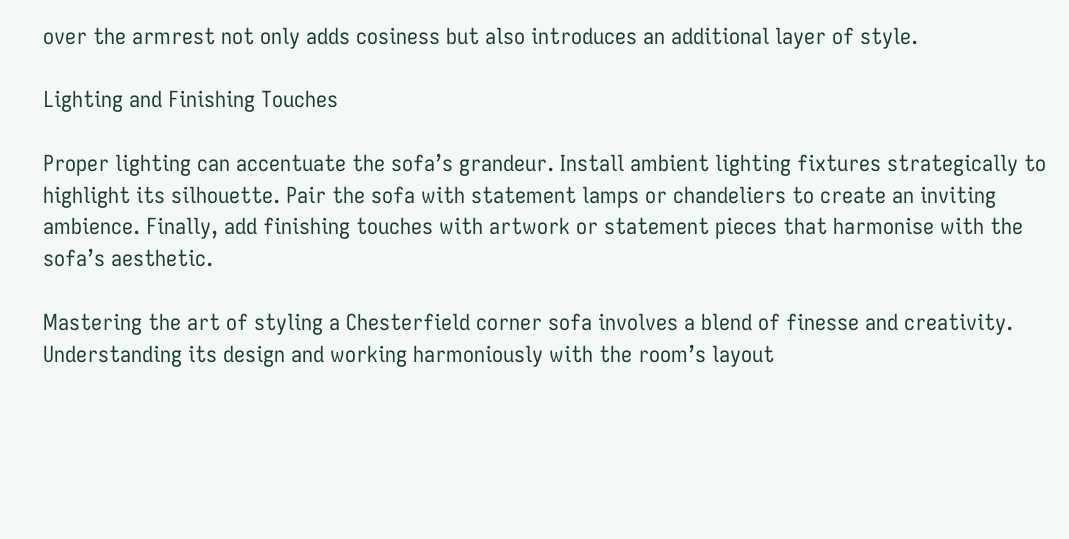over the armrest not only adds cosiness but also introduces an additional layer of style.

Lighting and Finishing Touches

Proper lighting can accentuate the sofa’s grandeur. Install ambient lighting fixtures strategically to highlight its silhouette. Pair the sofa with statement lamps or chandeliers to create an inviting ambience. Finally, add finishing touches with artwork or statement pieces that harmonise with the sofa’s aesthetic.

Mastering the art of styling a Chesterfield corner sofa involves a blend of finesse and creativity. Understanding its design and working harmoniously with the room’s layout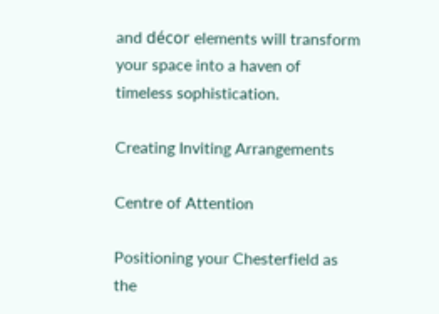and décor elements will transform your space into a haven of timeless sophistication.

Creating Inviting Arrangements

Centre of Attention

Positioning your Chesterfield as the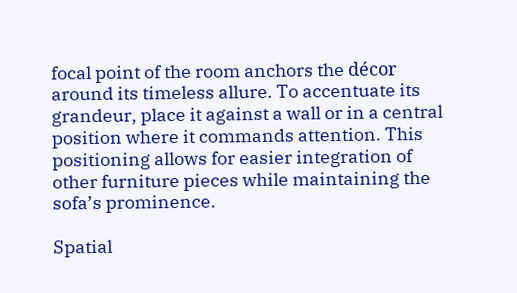focal point of the room anchors the décor around its timeless allure. To accentuate its grandeur, place it against a wall or in a central position where it commands attention. This positioning allows for easier integration of other furniture pieces while maintaining the sofa’s prominence.

Spatial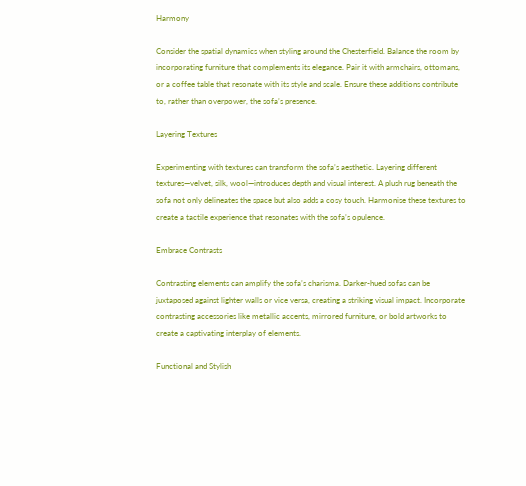Harmony

Consider the spatial dynamics when styling around the Chesterfield. Balance the room by incorporating furniture that complements its elegance. Pair it with armchairs, ottomans, or a coffee table that resonate with its style and scale. Ensure these additions contribute to, rather than overpower, the sofa’s presence.

Layering Textures

Experimenting with textures can transform the sofa’s aesthetic. Layering different textures—velvet, silk, wool—introduces depth and visual interest. A plush rug beneath the sofa not only delineates the space but also adds a cosy touch. Harmonise these textures to create a tactile experience that resonates with the sofa’s opulence.

Embrace Contrasts

Contrasting elements can amplify the sofa’s charisma. Darker-hued sofas can be juxtaposed against lighter walls or vice versa, creating a striking visual impact. Incorporate contrasting accessories like metallic accents, mirrored furniture, or bold artworks to create a captivating interplay of elements.

Functional and Stylish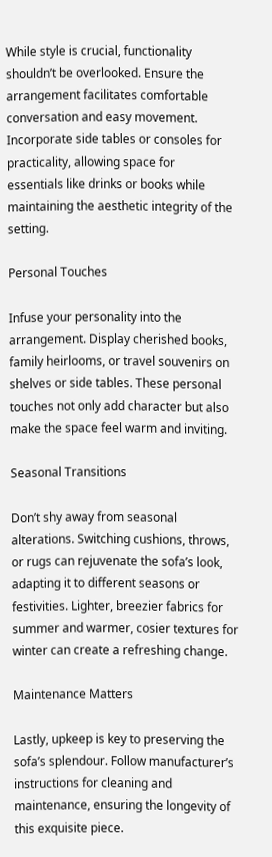While style is crucial, functionality shouldn’t be overlooked. Ensure the arrangement facilitates comfortable conversation and easy movement. Incorporate side tables or consoles for practicality, allowing space for essentials like drinks or books while maintaining the aesthetic integrity of the setting.

Personal Touches

Infuse your personality into the arrangement. Display cherished books, family heirlooms, or travel souvenirs on shelves or side tables. These personal touches not only add character but also make the space feel warm and inviting.

Seasonal Transitions

Don’t shy away from seasonal alterations. Switching cushions, throws, or rugs can rejuvenate the sofa’s look, adapting it to different seasons or festivities. Lighter, breezier fabrics for summer and warmer, cosier textures for winter can create a refreshing change.

Maintenance Matters

Lastly, upkeep is key to preserving the sofa’s splendour. Follow manufacturer’s instructions for cleaning and maintenance, ensuring the longevity of this exquisite piece.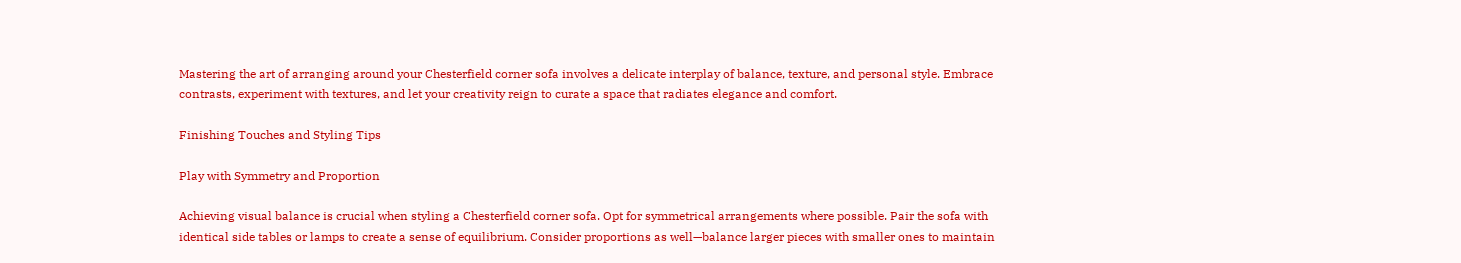Mastering the art of arranging around your Chesterfield corner sofa involves a delicate interplay of balance, texture, and personal style. Embrace contrasts, experiment with textures, and let your creativity reign to curate a space that radiates elegance and comfort.

Finishing Touches and Styling Tips

Play with Symmetry and Proportion

Achieving visual balance is crucial when styling a Chesterfield corner sofa. Opt for symmetrical arrangements where possible. Pair the sofa with identical side tables or lamps to create a sense of equilibrium. Consider proportions as well—balance larger pieces with smaller ones to maintain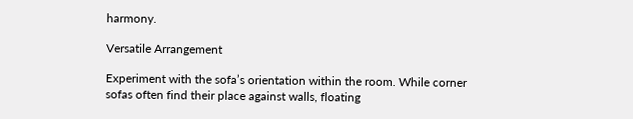harmony.

Versatile Arrangement

Experiment with the sofa’s orientation within the room. While corner sofas often find their place against walls, floating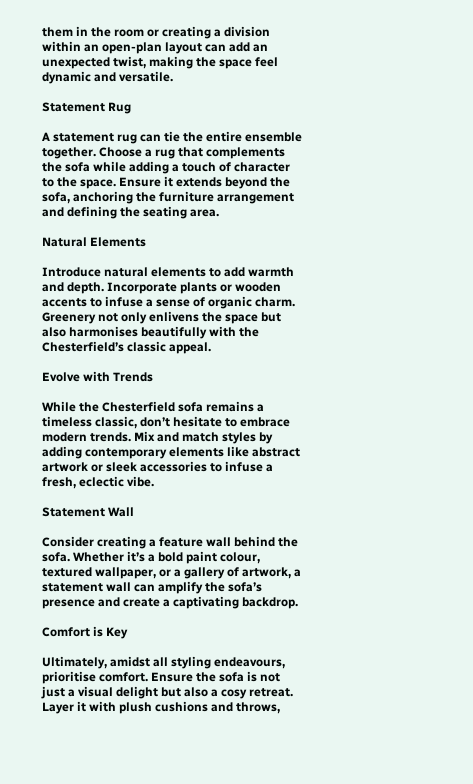them in the room or creating a division within an open-plan layout can add an unexpected twist, making the space feel dynamic and versatile.

Statement Rug

A statement rug can tie the entire ensemble together. Choose a rug that complements the sofa while adding a touch of character to the space. Ensure it extends beyond the sofa, anchoring the furniture arrangement and defining the seating area.

Natural Elements

Introduce natural elements to add warmth and depth. Incorporate plants or wooden accents to infuse a sense of organic charm. Greenery not only enlivens the space but also harmonises beautifully with the Chesterfield’s classic appeal.

Evolve with Trends

While the Chesterfield sofa remains a timeless classic, don’t hesitate to embrace modern trends. Mix and match styles by adding contemporary elements like abstract artwork or sleek accessories to infuse a fresh, eclectic vibe.

Statement Wall

Consider creating a feature wall behind the sofa. Whether it’s a bold paint colour, textured wallpaper, or a gallery of artwork, a statement wall can amplify the sofa’s presence and create a captivating backdrop.

Comfort is Key

Ultimately, amidst all styling endeavours, prioritise comfort. Ensure the sofa is not just a visual delight but also a cosy retreat. Layer it with plush cushions and throws,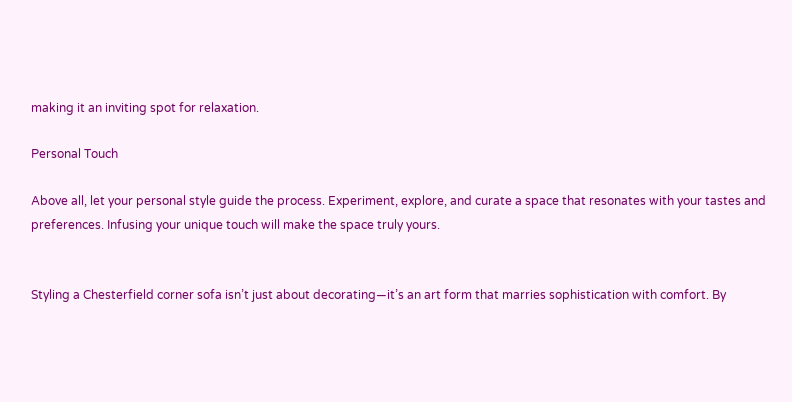making it an inviting spot for relaxation.

Personal Touch

Above all, let your personal style guide the process. Experiment, explore, and curate a space that resonates with your tastes and preferences. Infusing your unique touch will make the space truly yours.


Styling a Chesterfield corner sofa isn’t just about decorating—it’s an art form that marries sophistication with comfort. By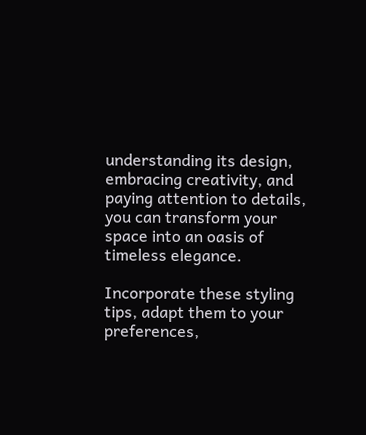understanding its design, embracing creativity, and paying attention to details, you can transform your space into an oasis of timeless elegance.

Incorporate these styling tips, adapt them to your preferences,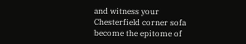and witness your Chesterfield corner sofa become the epitome of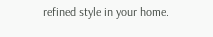refined style in your home.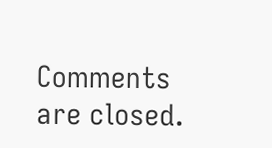Comments are closed.